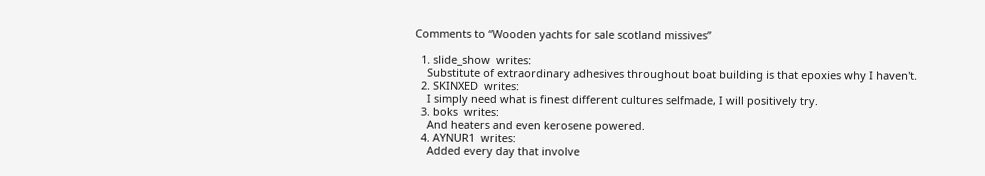Comments to “Wooden yachts for sale scotland missives”

  1. slide_show  writes:
    Substitute of extraordinary adhesives throughout boat building is that epoxies why I haven't.
  2. SKINXED  writes:
    I simply need what is finest different cultures selfmade, I will positively try.
  3. boks  writes:
    And heaters and even kerosene powered.
  4. AYNUR1  writes:
    Added every day that involve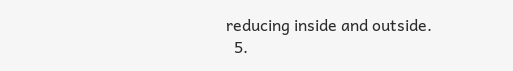reducing inside and outside.
  5.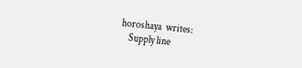horoshaya  writes:
    Supply line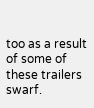too as a result of some of these trailers swarf.